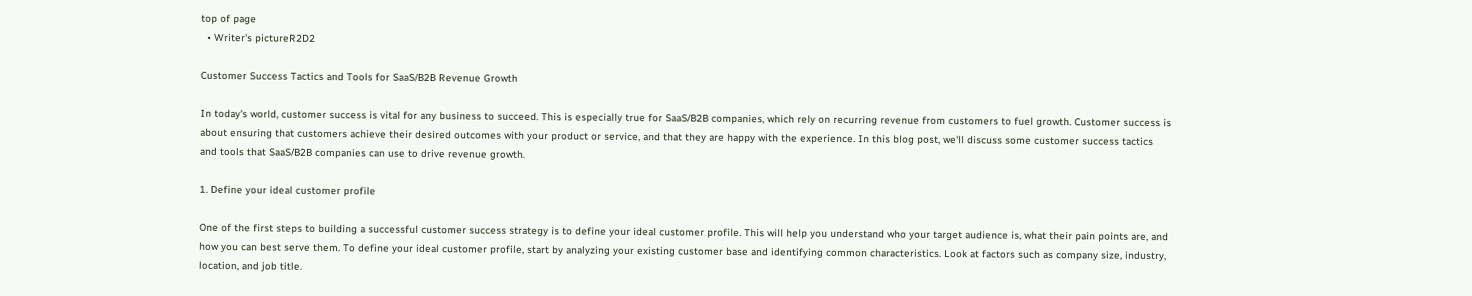top of page
  • Writer's pictureR2D2

Customer Success Tactics and Tools for SaaS/B2B Revenue Growth

In today's world, customer success is vital for any business to succeed. This is especially true for SaaS/B2B companies, which rely on recurring revenue from customers to fuel growth. Customer success is about ensuring that customers achieve their desired outcomes with your product or service, and that they are happy with the experience. In this blog post, we'll discuss some customer success tactics and tools that SaaS/B2B companies can use to drive revenue growth.

1. Define your ideal customer profile

One of the first steps to building a successful customer success strategy is to define your ideal customer profile. This will help you understand who your target audience is, what their pain points are, and how you can best serve them. To define your ideal customer profile, start by analyzing your existing customer base and identifying common characteristics. Look at factors such as company size, industry, location, and job title.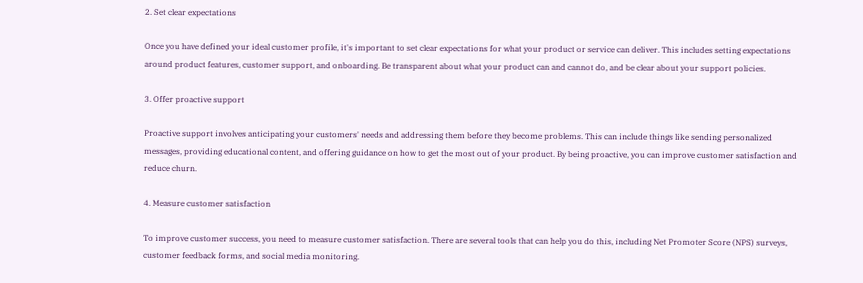2. Set clear expectations

Once you have defined your ideal customer profile, it's important to set clear expectations for what your product or service can deliver. This includes setting expectations around product features, customer support, and onboarding. Be transparent about what your product can and cannot do, and be clear about your support policies.

3. Offer proactive support

Proactive support involves anticipating your customers' needs and addressing them before they become problems. This can include things like sending personalized messages, providing educational content, and offering guidance on how to get the most out of your product. By being proactive, you can improve customer satisfaction and reduce churn.

4. Measure customer satisfaction

To improve customer success, you need to measure customer satisfaction. There are several tools that can help you do this, including Net Promoter Score (NPS) surveys, customer feedback forms, and social media monitoring.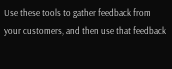Use these tools to gather feedback from your customers, and then use that feedback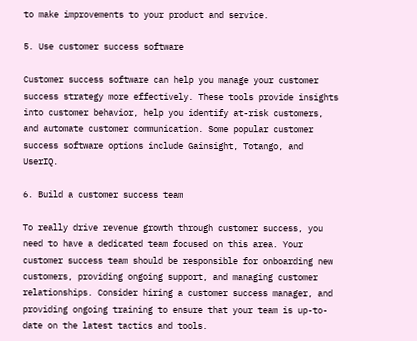to make improvements to your product and service.

5. Use customer success software

Customer success software can help you manage your customer success strategy more effectively. These tools provide insights into customer behavior, help you identify at-risk customers, and automate customer communication. Some popular customer success software options include Gainsight, Totango, and UserIQ.

6. Build a customer success team

To really drive revenue growth through customer success, you need to have a dedicated team focused on this area. Your customer success team should be responsible for onboarding new customers, providing ongoing support, and managing customer relationships. Consider hiring a customer success manager, and providing ongoing training to ensure that your team is up-to-date on the latest tactics and tools.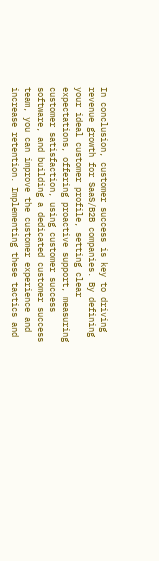In conclusion, customer success is key to driving revenue growth for SaaS/B2B companies. By defining your ideal customer profile, setting clear expectations, offering proactive support, measuring customer satisfaction, using customer success software, and building a dedicated customer success team, you can improve the customer experience and increase retention. Implementing these tactics and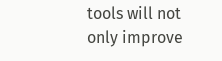tools will not only improve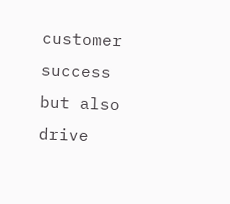customer success but also drive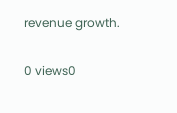revenue growth.

0 views0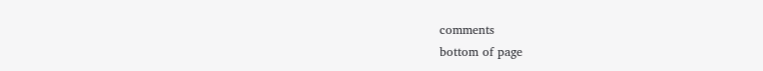comments
bottom of page